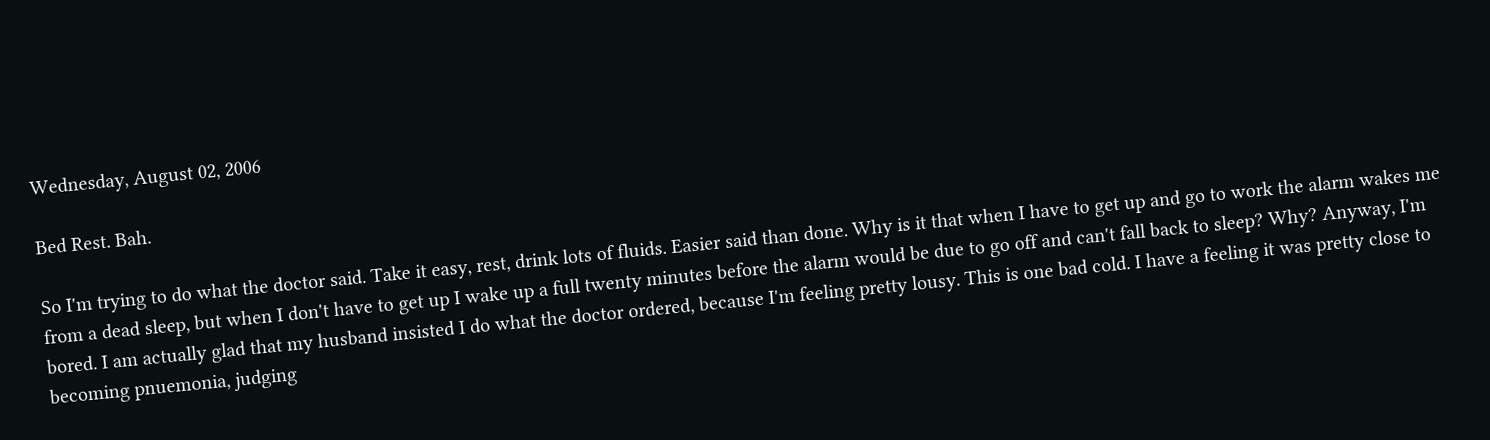Wednesday, August 02, 2006

Bed Rest. Bah.

So I'm trying to do what the doctor said. Take it easy, rest, drink lots of fluids. Easier said than done. Why is it that when I have to get up and go to work the alarm wakes me from a dead sleep, but when I don't have to get up I wake up a full twenty minutes before the alarm would be due to go off and can't fall back to sleep? Why? Anyway, I'm bored. I am actually glad that my husband insisted I do what the doctor ordered, because I'm feeling pretty lousy. This is one bad cold. I have a feeling it was pretty close to becoming pnuemonia, judging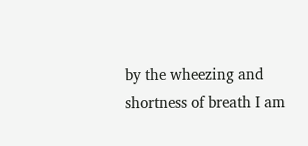by the wheezing and shortness of breath I am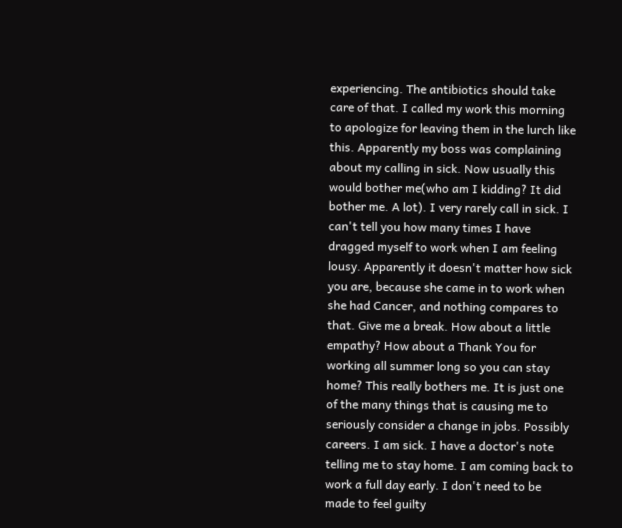experiencing. The antibiotics should take care of that. I called my work this morning to apologize for leaving them in the lurch like this. Apparently my boss was complaining about my calling in sick. Now usually this would bother me(who am I kidding? It did bother me. A lot). I very rarely call in sick. I can't tell you how many times I have dragged myself to work when I am feeling lousy. Apparently it doesn't matter how sick you are, because she came in to work when she had Cancer, and nothing compares to that. Give me a break. How about a little empathy? How about a Thank You for working all summer long so you can stay home? This really bothers me. It is just one of the many things that is causing me to seriously consider a change in jobs. Possibly careers. I am sick. I have a doctor's note telling me to stay home. I am coming back to work a full day early. I don't need to be made to feel guilty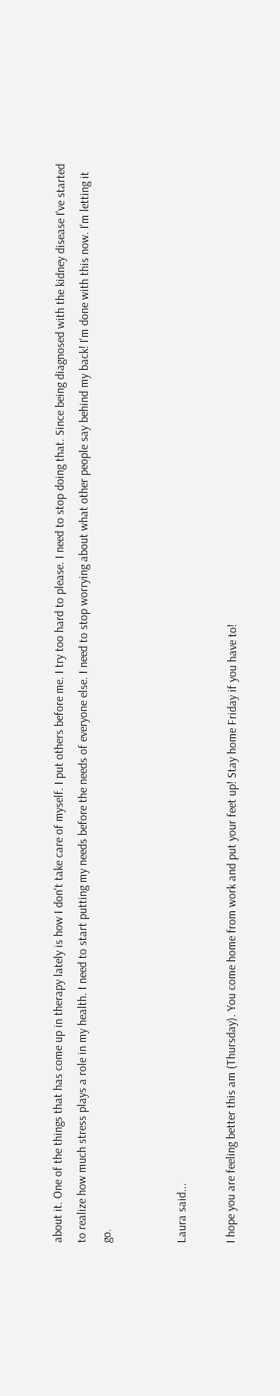about it. One of the things that has come up in therapy lately is how I don't take care of myself. I put others before me. I try too hard to please. I need to stop doing that. Since being diagnosed with the kidney disease I've started to realize how much stress plays a role in my health. I need to start putting my needs before the needs of everyone else. I need to stop worrying about what other people say behind my back! I'm done with this now. I'm letting it go.


Laura said...

I hope you are feeling better this am (Thursday). You come home from work and put your feet up! Stay home Friday if you have to!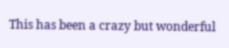This has been a crazy but wonderful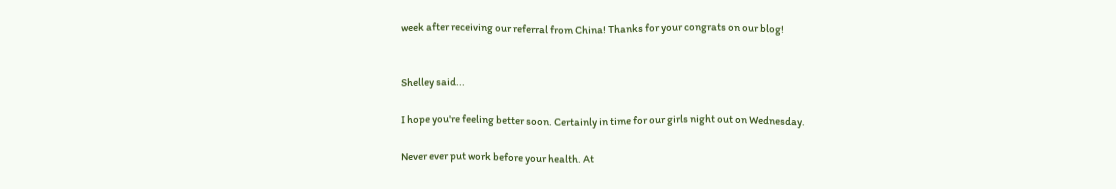week after receiving our referral from China! Thanks for your congrats on our blog!


Shelley said...

I hope you're feeling better soon. Certainly in time for our girls night out on Wednesday.

Never ever put work before your health. At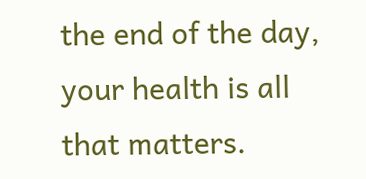the end of the day, your health is all that matters.